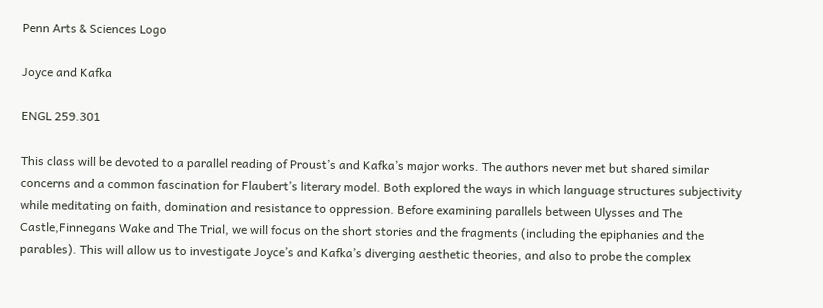Penn Arts & Sciences Logo

Joyce and Kafka

ENGL 259.301

This class will be devoted to a parallel reading of Proust’s and Kafka’s major works. The authors never met but shared similar concerns and a common fascination for Flaubert’s literary model. Both explored the ways in which language structures subjectivity while meditating on faith, domination and resistance to oppression. Before examining parallels between Ulysses and The Castle,Finnegans Wake and The Trial, we will focus on the short stories and the fragments (including the epiphanies and the parables). This will allow us to investigate Joyce’s and Kafka’s diverging aesthetic theories, and also to probe the complex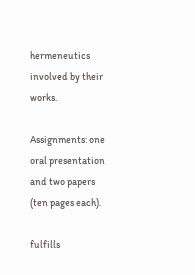hermeneutics involved by their works.

Assignments: one oral presentation and two papers (ten pages each).

fulfills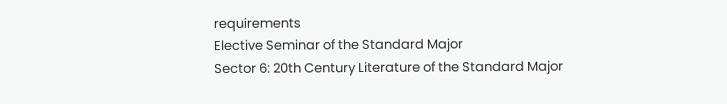requirements
Elective Seminar of the Standard Major
Sector 6: 20th Century Literature of the Standard Major